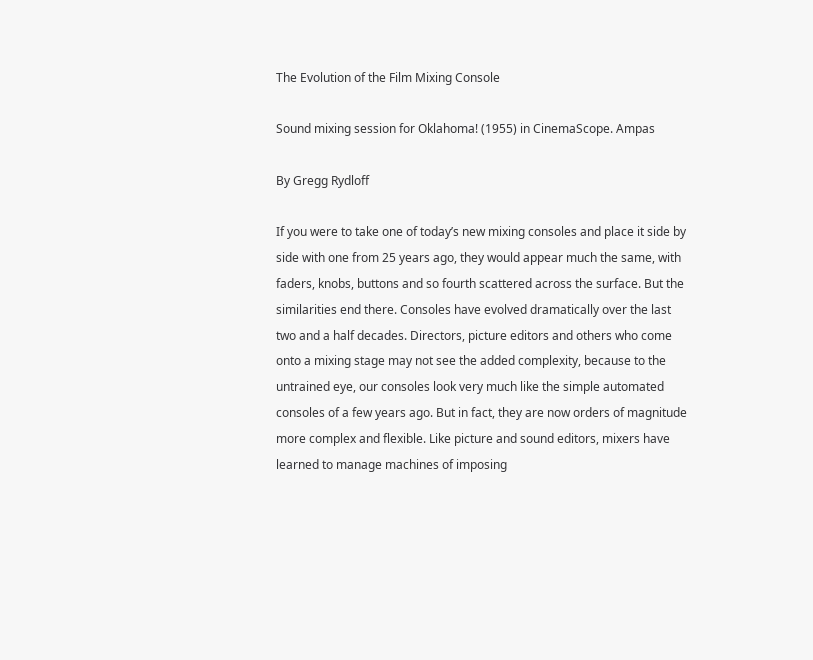The Evolution of the Film Mixing Console

Sound mixing session for Oklahoma! (1955) in CinemaScope. Ampas

By Gregg Rydloff

If you were to take one of today’s new mixing consoles and place it side by side with one from 25 years ago, they would appear much the same, with faders, knobs, buttons and so fourth scattered across the surface. But the similarities end there. Consoles have evolved dramatically over the last two and a half decades. Directors, picture editors and others who come onto a mixing stage may not see the added complexity, because to the untrained eye, our consoles look very much like the simple automated consoles of a few years ago. But in fact, they are now orders of magnitude more complex and flexible. Like picture and sound editors, mixers have learned to manage machines of imposing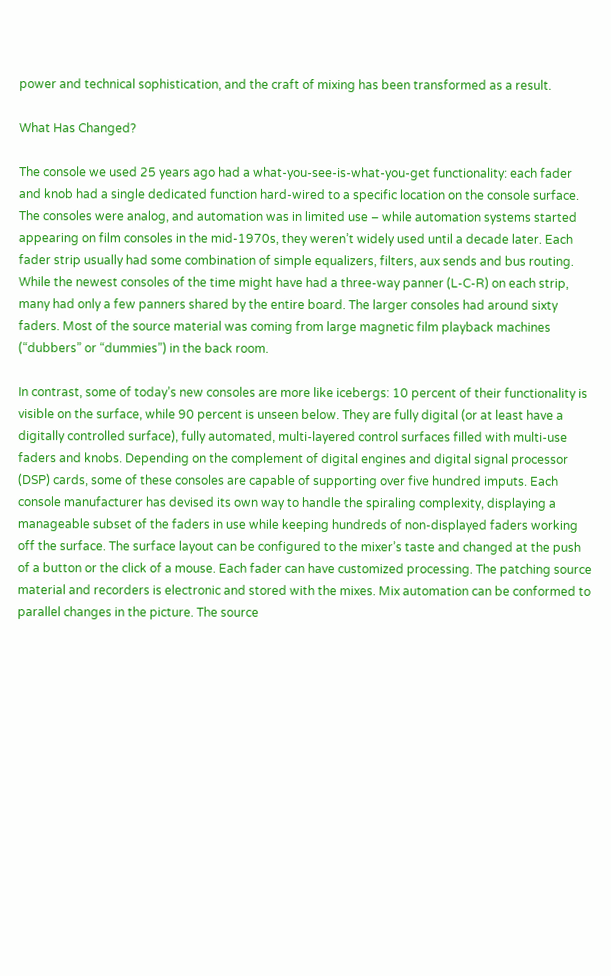power and technical sophistication, and the craft of mixing has been transformed as a result.

What Has Changed?

The console we used 25 years ago had a what-you-see-is-what-you-get functionality: each fader and knob had a single dedicated function hard-wired to a specific location on the console surface. The consoles were analog, and automation was in limited use – while automation systems started appearing on film consoles in the mid-1970s, they weren’t widely used until a decade later. Each fader strip usually had some combination of simple equalizers, filters, aux sends and bus routing. While the newest consoles of the time might have had a three-way panner (L-C-R) on each strip, many had only a few panners shared by the entire board. The larger consoles had around sixty faders. Most of the source material was coming from large magnetic film playback machines (“dubbers” or “dummies”) in the back room.

In contrast, some of today’s new consoles are more like icebergs: 10 percent of their functionality is visible on the surface, while 90 percent is unseen below. They are fully digital (or at least have a digitally controlled surface), fully automated, multi-layered control surfaces filled with multi-use faders and knobs. Depending on the complement of digital engines and digital signal processor (DSP) cards, some of these consoles are capable of supporting over five hundred imputs. Each console manufacturer has devised its own way to handle the spiraling complexity, displaying a manageable subset of the faders in use while keeping hundreds of non-displayed faders working off the surface. The surface layout can be configured to the mixer’s taste and changed at the push of a button or the click of a mouse. Each fader can have customized processing. The patching source material and recorders is electronic and stored with the mixes. Mix automation can be conformed to parallel changes in the picture. The source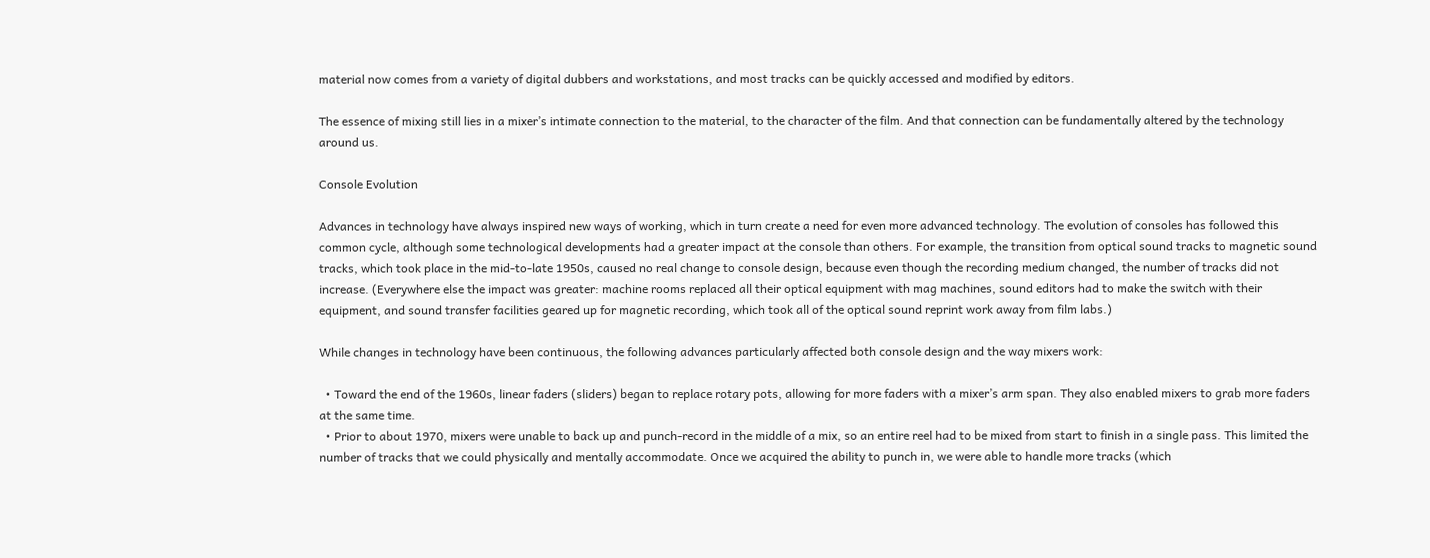material now comes from a variety of digital dubbers and workstations, and most tracks can be quickly accessed and modified by editors.

The essence of mixing still lies in a mixer’s intimate connection to the material, to the character of the film. And that connection can be fundamentally altered by the technology around us.

Console Evolution

Advances in technology have always inspired new ways of working, which in turn create a need for even more advanced technology. The evolution of consoles has followed this common cycle, although some technological developments had a greater impact at the console than others. For example, the transition from optical sound tracks to magnetic sound tracks, which took place in the mid-to-late 1950s, caused no real change to console design, because even though the recording medium changed, the number of tracks did not increase. (Everywhere else the impact was greater: machine rooms replaced all their optical equipment with mag machines, sound editors had to make the switch with their equipment, and sound transfer facilities geared up for magnetic recording, which took all of the optical sound reprint work away from film labs.)

While changes in technology have been continuous, the following advances particularly affected both console design and the way mixers work:

  • Toward the end of the 1960s, linear faders (sliders) began to replace rotary pots, allowing for more faders with a mixer’s arm span. They also enabled mixers to grab more faders at the same time.
  • Prior to about 1970, mixers were unable to back up and punch-record in the middle of a mix, so an entire reel had to be mixed from start to finish in a single pass. This limited the number of tracks that we could physically and mentally accommodate. Once we acquired the ability to punch in, we were able to handle more tracks (which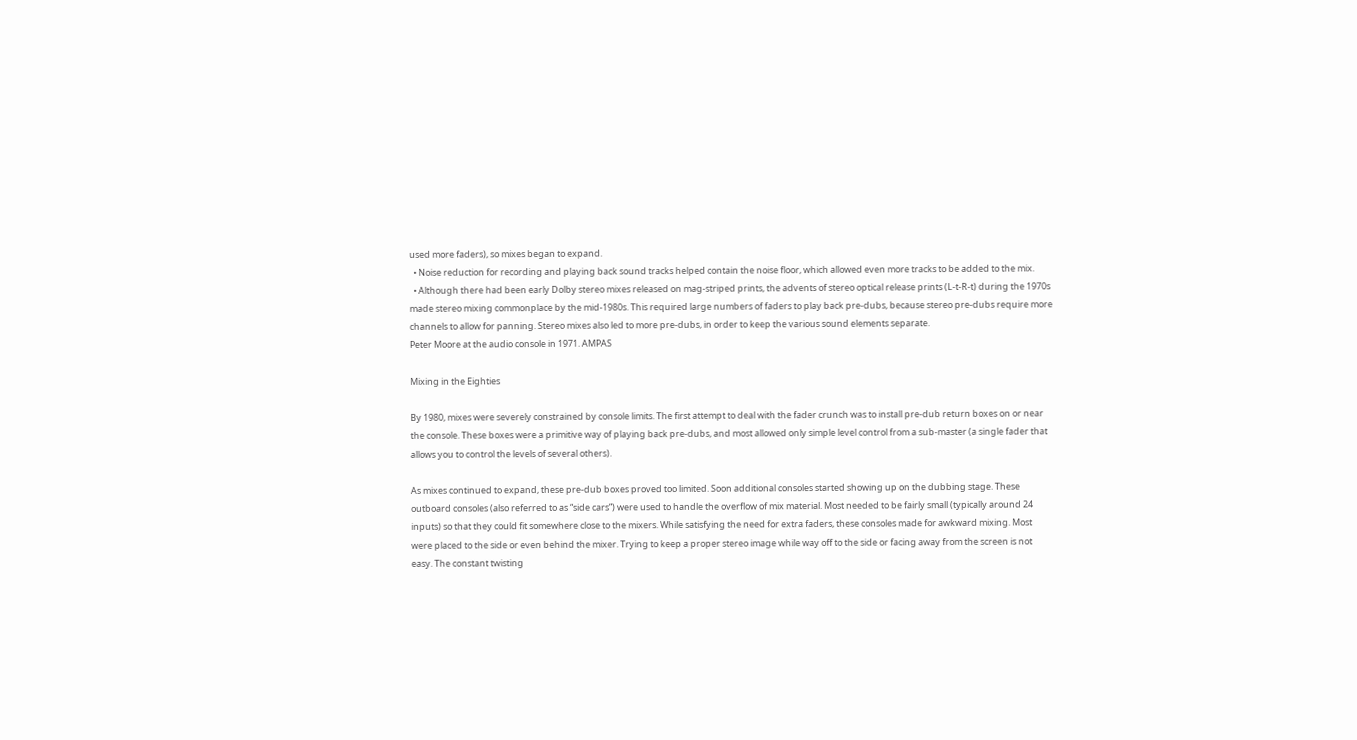used more faders), so mixes began to expand.
  • Noise reduction for recording and playing back sound tracks helped contain the noise floor, which allowed even more tracks to be added to the mix.
  • Although there had been early Dolby stereo mixes released on mag-striped prints, the advents of stereo optical release prints (L-t-R-t) during the 1970s made stereo mixing commonplace by the mid-1980s. This required large numbers of faders to play back pre-dubs, because stereo pre-dubs require more channels to allow for panning. Stereo mixes also led to more pre-dubs, in order to keep the various sound elements separate.
Peter Moore at the audio console in 1971. AMPAS

Mixing in the Eighties

By 1980, mixes were severely constrained by console limits. The first attempt to deal with the fader crunch was to install pre-dub return boxes on or near the console. These boxes were a primitive way of playing back pre-dubs, and most allowed only simple level control from a sub-master (a single fader that allows you to control the levels of several others).

As mixes continued to expand, these pre-dub boxes proved too limited. Soon additional consoles started showing up on the dubbing stage. These outboard consoles (also referred to as “side cars”) were used to handle the overflow of mix material. Most needed to be fairly small (typically around 24 inputs) so that they could fit somewhere close to the mixers. While satisfying the need for extra faders, these consoles made for awkward mixing. Most were placed to the side or even behind the mixer. Trying to keep a proper stereo image while way off to the side or facing away from the screen is not easy. The constant twisting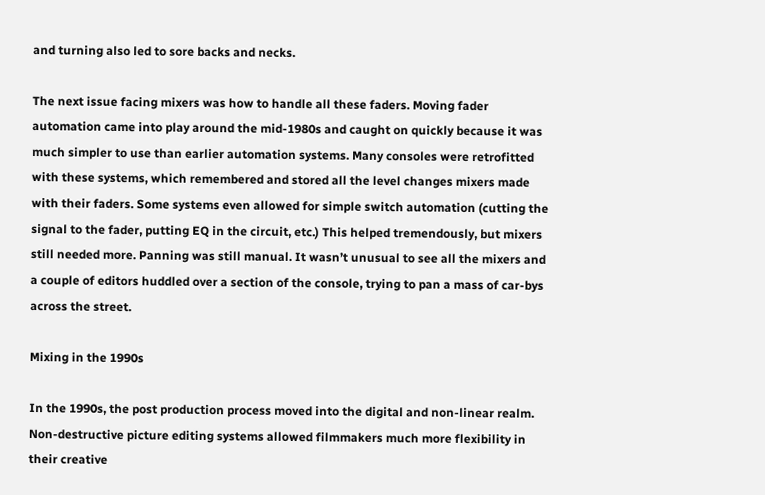and turning also led to sore backs and necks.

The next issue facing mixers was how to handle all these faders. Moving fader automation came into play around the mid-1980s and caught on quickly because it was much simpler to use than earlier automation systems. Many consoles were retrofitted with these systems, which remembered and stored all the level changes mixers made with their faders. Some systems even allowed for simple switch automation (cutting the signal to the fader, putting EQ in the circuit, etc.) This helped tremendously, but mixers still needed more. Panning was still manual. It wasn’t unusual to see all the mixers and a couple of editors huddled over a section of the console, trying to pan a mass of car-bys across the street.

Mixing in the 1990s

In the 1990s, the post production process moved into the digital and non-linear realm. Non-destructive picture editing systems allowed filmmakers much more flexibility in their creative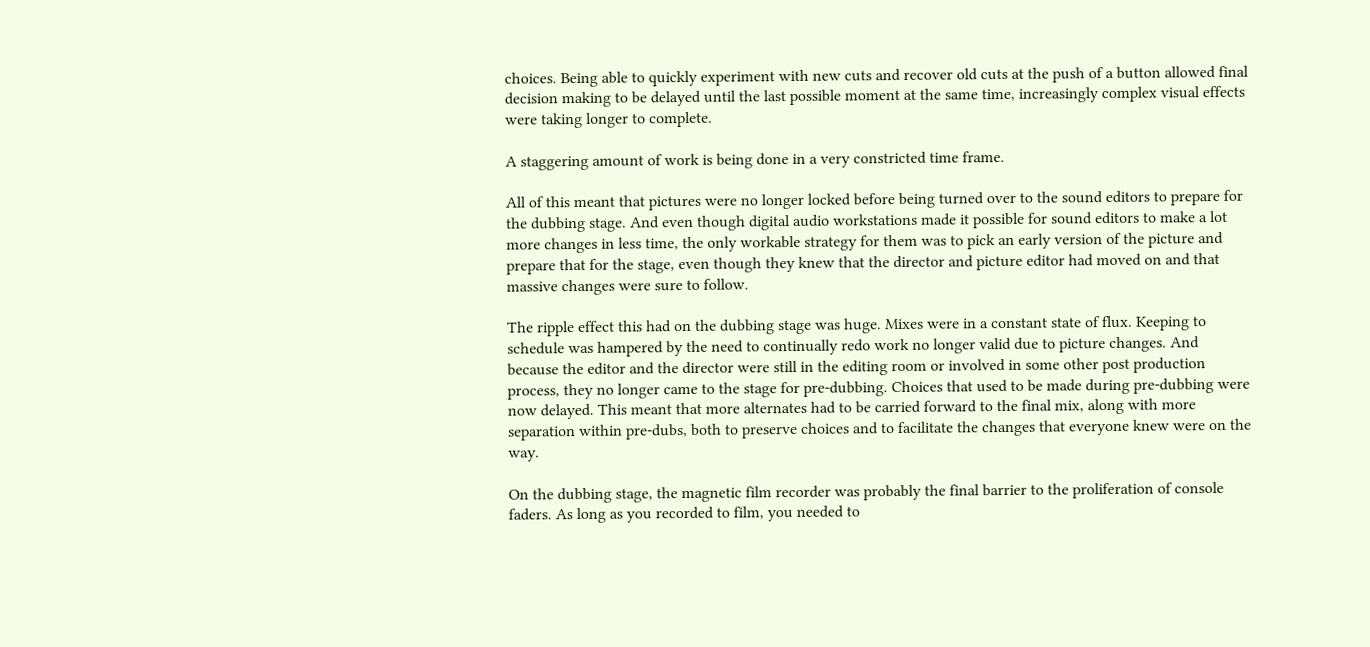choices. Being able to quickly experiment with new cuts and recover old cuts at the push of a button allowed final decision making to be delayed until the last possible moment at the same time, increasingly complex visual effects were taking longer to complete.

A staggering amount of work is being done in a very constricted time frame.

All of this meant that pictures were no longer locked before being turned over to the sound editors to prepare for the dubbing stage. And even though digital audio workstations made it possible for sound editors to make a lot more changes in less time, the only workable strategy for them was to pick an early version of the picture and prepare that for the stage, even though they knew that the director and picture editor had moved on and that massive changes were sure to follow.

The ripple effect this had on the dubbing stage was huge. Mixes were in a constant state of flux. Keeping to schedule was hampered by the need to continually redo work no longer valid due to picture changes. And because the editor and the director were still in the editing room or involved in some other post production process, they no longer came to the stage for pre-dubbing. Choices that used to be made during pre-dubbing were now delayed. This meant that more alternates had to be carried forward to the final mix, along with more separation within pre-dubs, both to preserve choices and to facilitate the changes that everyone knew were on the way.

On the dubbing stage, the magnetic film recorder was probably the final barrier to the proliferation of console faders. As long as you recorded to film, you needed to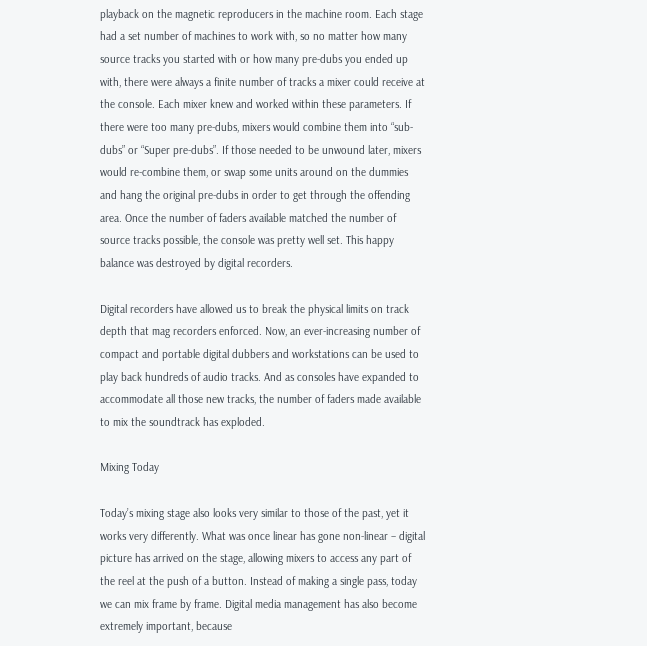playback on the magnetic reproducers in the machine room. Each stage had a set number of machines to work with, so no matter how many source tracks you started with or how many pre-dubs you ended up with, there were always a finite number of tracks a mixer could receive at the console. Each mixer knew and worked within these parameters. If there were too many pre-dubs, mixers would combine them into “sub-dubs” or “Super pre-dubs”. If those needed to be unwound later, mixers would re-combine them, or swap some units around on the dummies and hang the original pre-dubs in order to get through the offending area. Once the number of faders available matched the number of source tracks possible, the console was pretty well set. This happy balance was destroyed by digital recorders.

Digital recorders have allowed us to break the physical limits on track depth that mag recorders enforced. Now, an ever-increasing number of compact and portable digital dubbers and workstations can be used to play back hundreds of audio tracks. And as consoles have expanded to accommodate all those new tracks, the number of faders made available to mix the soundtrack has exploded.

Mixing Today

Today’s mixing stage also looks very similar to those of the past, yet it works very differently. What was once linear has gone non-linear – digital picture has arrived on the stage, allowing mixers to access any part of the reel at the push of a button. Instead of making a single pass, today we can mix frame by frame. Digital media management has also become extremely important, because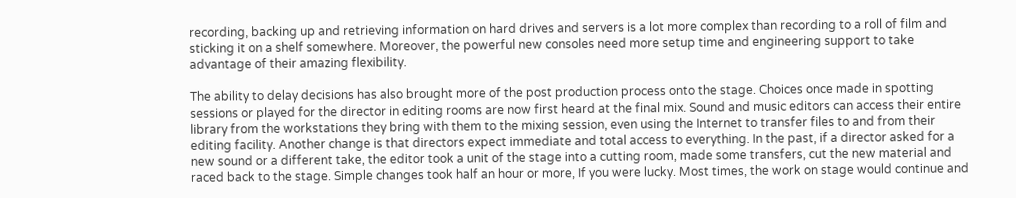recording, backing up and retrieving information on hard drives and servers is a lot more complex than recording to a roll of film and sticking it on a shelf somewhere. Moreover, the powerful new consoles need more setup time and engineering support to take advantage of their amazing flexibility.

The ability to delay decisions has also brought more of the post production process onto the stage. Choices once made in spotting sessions or played for the director in editing rooms are now first heard at the final mix. Sound and music editors can access their entire library from the workstations they bring with them to the mixing session, even using the Internet to transfer files to and from their editing facility. Another change is that directors expect immediate and total access to everything. In the past, if a director asked for a new sound or a different take, the editor took a unit of the stage into a cutting room, made some transfers, cut the new material and raced back to the stage. Simple changes took half an hour or more, If you were lucky. Most times, the work on stage would continue and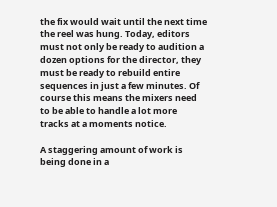the fix would wait until the next time the reel was hung. Today, editors must not only be ready to audition a dozen options for the director, they must be ready to rebuild entire sequences in just a few minutes. Of course this means the mixers need to be able to handle a lot more tracks at a moments notice.

A staggering amount of work is being done in a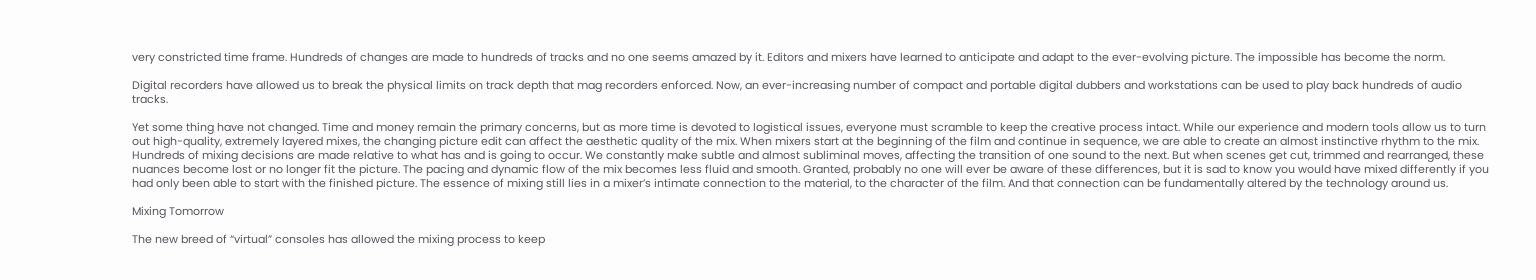very constricted time frame. Hundreds of changes are made to hundreds of tracks and no one seems amazed by it. Editors and mixers have learned to anticipate and adapt to the ever-evolving picture. The impossible has become the norm.

Digital recorders have allowed us to break the physical limits on track depth that mag recorders enforced. Now, an ever-increasing number of compact and portable digital dubbers and workstations can be used to play back hundreds of audio tracks.

Yet some thing have not changed. Time and money remain the primary concerns, but as more time is devoted to logistical issues, everyone must scramble to keep the creative process intact. While our experience and modern tools allow us to turn out high-quality, extremely layered mixes, the changing picture edit can affect the aesthetic quality of the mix. When mixers start at the beginning of the film and continue in sequence, we are able to create an almost instinctive rhythm to the mix. Hundreds of mixing decisions are made relative to what has and is going to occur. We constantly make subtle and almost subliminal moves, affecting the transition of one sound to the next. But when scenes get cut, trimmed and rearranged, these nuances become lost or no longer fit the picture. The pacing and dynamic flow of the mix becomes less fluid and smooth. Granted, probably no one will ever be aware of these differences, but it is sad to know you would have mixed differently if you had only been able to start with the finished picture. The essence of mixing still lies in a mixer’s intimate connection to the material, to the character of the film. And that connection can be fundamentally altered by the technology around us.

Mixing Tomorrow

The new breed of “virtual” consoles has allowed the mixing process to keep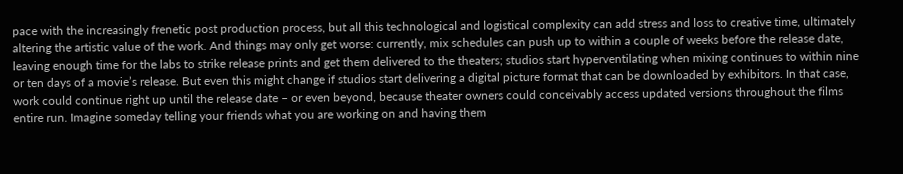pace with the increasingly frenetic post production process, but all this technological and logistical complexity can add stress and loss to creative time, ultimately altering the artistic value of the work. And things may only get worse: currently, mix schedules can push up to within a couple of weeks before the release date, leaving enough time for the labs to strike release prints and get them delivered to the theaters; studios start hyperventilating when mixing continues to within nine or ten days of a movie’s release. But even this might change if studios start delivering a digital picture format that can be downloaded by exhibitors. In that case, work could continue right up until the release date – or even beyond, because theater owners could conceivably access updated versions throughout the films entire run. Imagine someday telling your friends what you are working on and having them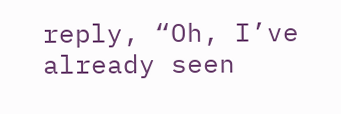reply, “Oh, I’ve already seen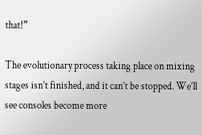that!”

The evolutionary process taking place on mixing stages isn’t finished, and it can’t be stopped. We’ll see consoles become more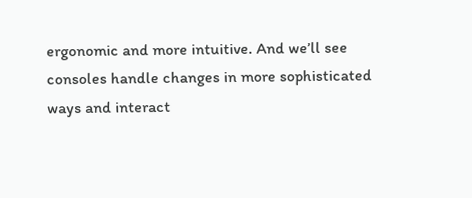ergonomic and more intuitive. And we’ll see consoles handle changes in more sophisticated ways and interact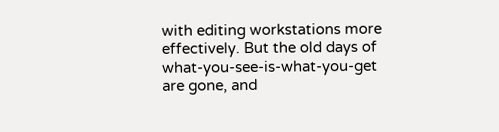with editing workstations more effectively. But the old days of what-you-see-is-what-you-get are gone, and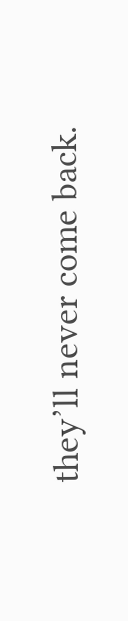they’ll never come back.